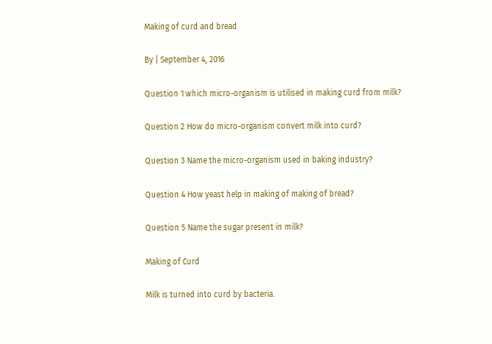Making of curd and bread

By | September 4, 2016

Question 1 which micro-organism is utilised in making curd from milk?

Question 2 How do micro-organism convert milk into curd?

Question 3 Name the micro-organism used in baking industry?

Question 4 How yeast help in making of making of bread?

Question 5 Name the sugar present in milk?

Making of Curd

Milk is turned into curd by bacteria.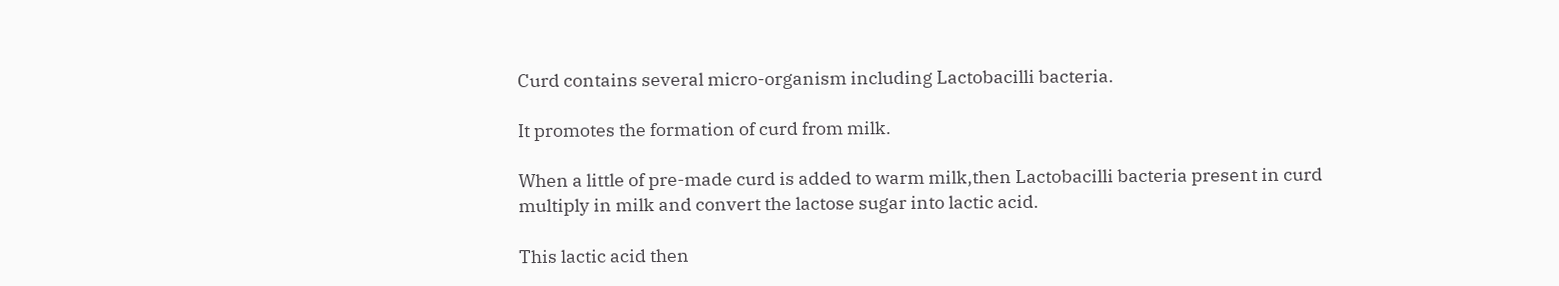Curd contains several micro-organism including Lactobacilli bacteria.

It promotes the formation of curd from milk.

When a little of pre-made curd is added to warm milk,then Lactobacilli bacteria present in curd multiply in milk and convert the lactose sugar into lactic acid.

This lactic acid then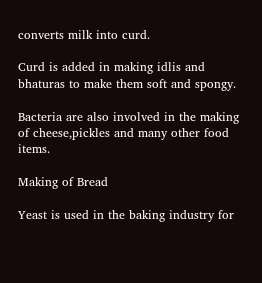converts milk into curd.

Curd is added in making idlis and bhaturas to make them soft and spongy.

Bacteria are also involved in the making of cheese,pickles and many other food items.

Making of Bread

Yeast is used in the baking industry for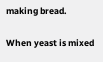making bread.

When yeast is mixed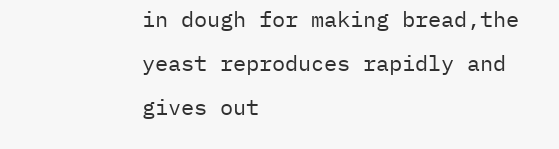in dough for making bread,the yeast reproduces rapidly and gives out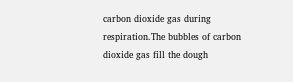carbon dioxide gas during respiration.The bubbles of carbon dioxide gas fill the dough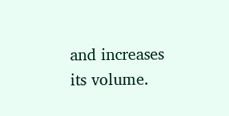and increases its volume.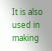It is also used in making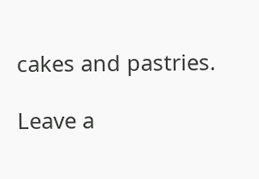cakes and pastries.

Leave a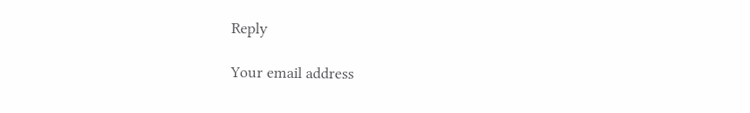Reply

Your email address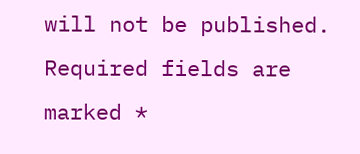will not be published. Required fields are marked *